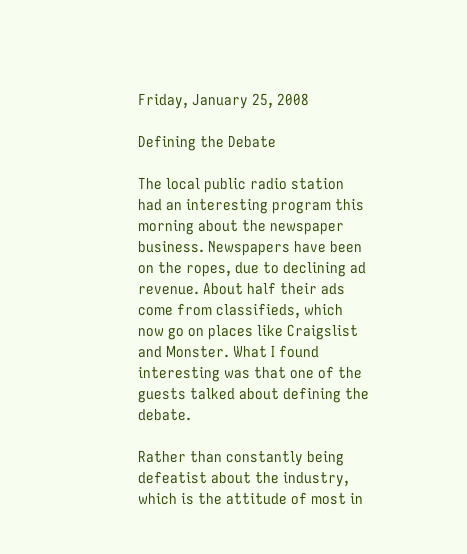Friday, January 25, 2008

Defining the Debate

The local public radio station had an interesting program this morning about the newspaper business. Newspapers have been on the ropes, due to declining ad revenue. About half their ads come from classifieds, which now go on places like Craigslist and Monster. What I found interesting was that one of the guests talked about defining the debate.

Rather than constantly being defeatist about the industry, which is the attitude of most in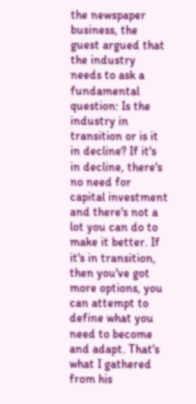the newspaper business, the guest argued that the industry needs to ask a fundamental question: Is the industry in transition or is it in decline? If it's in decline, there's no need for capital investment and there's not a lot you can do to make it better. If it's in transition, then you've got more options, you can attempt to define what you need to become and adapt. That's what I gathered from his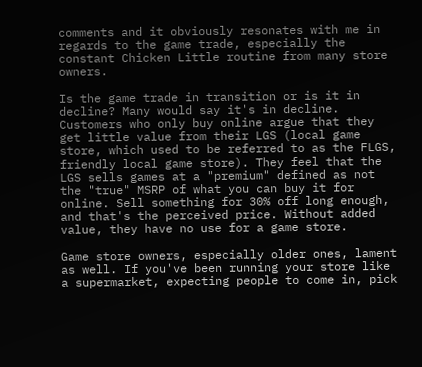comments and it obviously resonates with me in regards to the game trade, especially the constant Chicken Little routine from many store owners.

Is the game trade in transition or is it in decline? Many would say it's in decline. Customers who only buy online argue that they get little value from their LGS (local game store, which used to be referred to as the FLGS, friendly local game store). They feel that the LGS sells games at a "premium" defined as not the "true" MSRP of what you can buy it for online. Sell something for 30% off long enough, and that's the perceived price. Without added value, they have no use for a game store.

Game store owners, especially older ones, lament as well. If you've been running your store like a supermarket, expecting people to come in, pick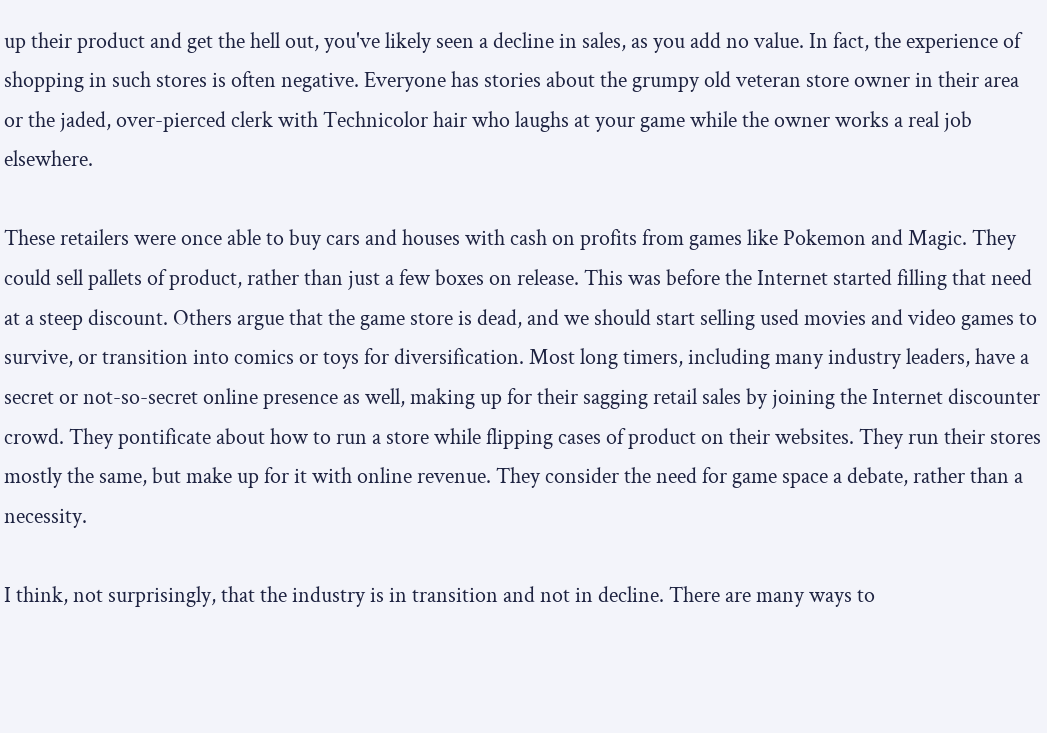up their product and get the hell out, you've likely seen a decline in sales, as you add no value. In fact, the experience of shopping in such stores is often negative. Everyone has stories about the grumpy old veteran store owner in their area or the jaded, over-pierced clerk with Technicolor hair who laughs at your game while the owner works a real job elsewhere.

These retailers were once able to buy cars and houses with cash on profits from games like Pokemon and Magic. They could sell pallets of product, rather than just a few boxes on release. This was before the Internet started filling that need at a steep discount. Others argue that the game store is dead, and we should start selling used movies and video games to survive, or transition into comics or toys for diversification. Most long timers, including many industry leaders, have a secret or not-so-secret online presence as well, making up for their sagging retail sales by joining the Internet discounter crowd. They pontificate about how to run a store while flipping cases of product on their websites. They run their stores mostly the same, but make up for it with online revenue. They consider the need for game space a debate, rather than a necessity.

I think, not surprisingly, that the industry is in transition and not in decline. There are many ways to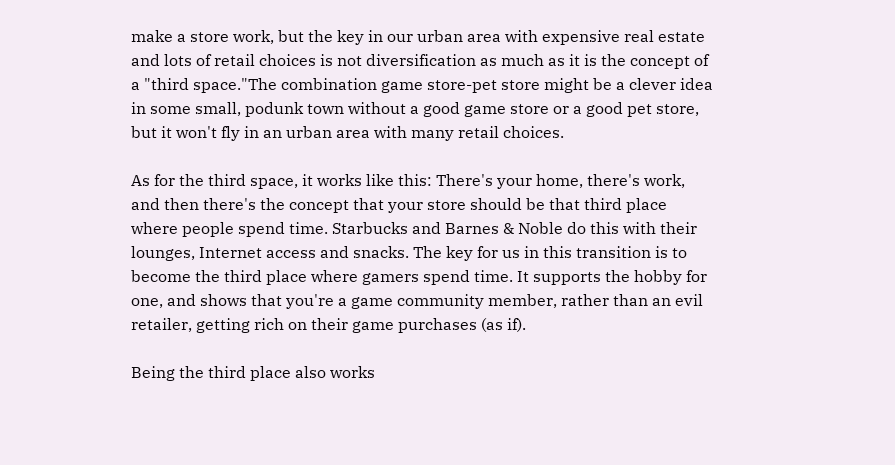make a store work, but the key in our urban area with expensive real estate and lots of retail choices is not diversification as much as it is the concept of a "third space."The combination game store-pet store might be a clever idea in some small, podunk town without a good game store or a good pet store, but it won't fly in an urban area with many retail choices.

As for the third space, it works like this: There's your home, there's work, and then there's the concept that your store should be that third place where people spend time. Starbucks and Barnes & Noble do this with their lounges, Internet access and snacks. The key for us in this transition is to become the third place where gamers spend time. It supports the hobby for one, and shows that you're a game community member, rather than an evil retailer, getting rich on their game purchases (as if).

Being the third place also works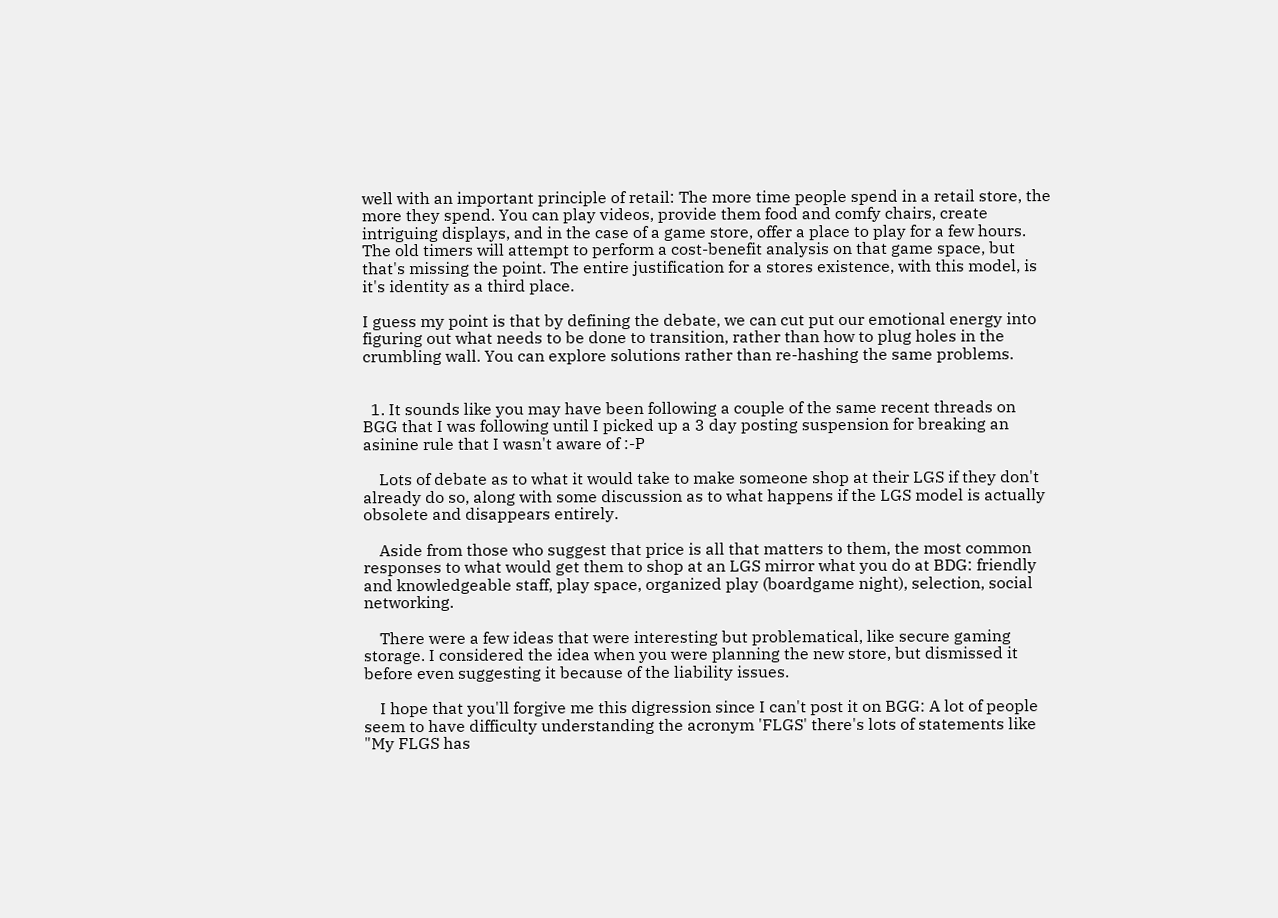well with an important principle of retail: The more time people spend in a retail store, the more they spend. You can play videos, provide them food and comfy chairs, create intriguing displays, and in the case of a game store, offer a place to play for a few hours. The old timers will attempt to perform a cost-benefit analysis on that game space, but that's missing the point. The entire justification for a stores existence, with this model, is it's identity as a third place.

I guess my point is that by defining the debate, we can cut put our emotional energy into figuring out what needs to be done to transition, rather than how to plug holes in the crumbling wall. You can explore solutions rather than re-hashing the same problems.


  1. It sounds like you may have been following a couple of the same recent threads on BGG that I was following until I picked up a 3 day posting suspension for breaking an asinine rule that I wasn't aware of :-P

    Lots of debate as to what it would take to make someone shop at their LGS if they don't already do so, along with some discussion as to what happens if the LGS model is actually obsolete and disappears entirely.

    Aside from those who suggest that price is all that matters to them, the most common responses to what would get them to shop at an LGS mirror what you do at BDG: friendly and knowledgeable staff, play space, organized play (boardgame night), selection, social networking.

    There were a few ideas that were interesting but problematical, like secure gaming storage. I considered the idea when you were planning the new store, but dismissed it before even suggesting it because of the liability issues.

    I hope that you'll forgive me this digression since I can't post it on BGG: A lot of people seem to have difficulty understanding the acronym 'FLGS' there's lots of statements like "My FLGS has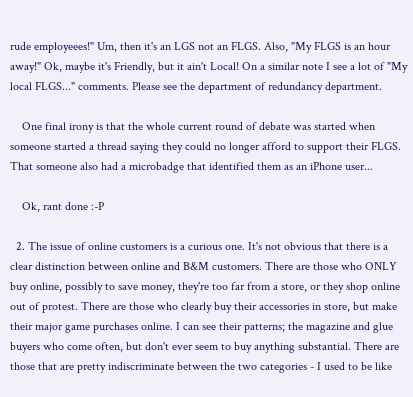rude employeees!" Um, then it's an LGS not an FLGS. Also, "My FLGS is an hour away!" Ok, maybe it's Friendly, but it ain't Local! On a similar note I see a lot of "My local FLGS..." comments. Please see the department of redundancy department.

    One final irony is that the whole current round of debate was started when someone started a thread saying they could no longer afford to support their FLGS. That someone also had a microbadge that identified them as an iPhone user...

    Ok, rant done :-P

  2. The issue of online customers is a curious one. It's not obvious that there is a clear distinction between online and B&M customers. There are those who ONLY buy online, possibly to save money, they're too far from a store, or they shop online out of protest. There are those who clearly buy their accessories in store, but make their major game purchases online. I can see their patterns; the magazine and glue buyers who come often, but don't ever seem to buy anything substantial. There are those that are pretty indiscriminate between the two categories - I used to be like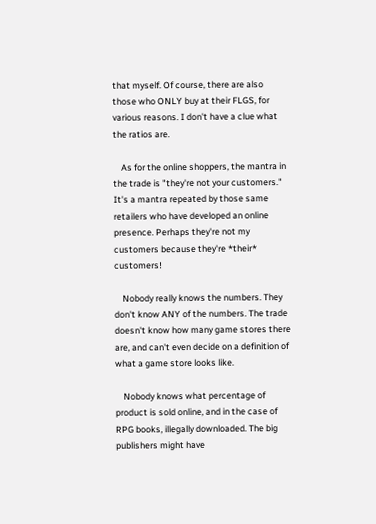that myself. Of course, there are also those who ONLY buy at their FLGS, for various reasons. I don't have a clue what the ratios are.

    As for the online shoppers, the mantra in the trade is "they're not your customers." It's a mantra repeated by those same retailers who have developed an online presence. Perhaps they're not my customers because they're *their* customers!

    Nobody really knows the numbers. They don't know ANY of the numbers. The trade doesn't know how many game stores there are, and can't even decide on a definition of what a game store looks like.

    Nobody knows what percentage of product is sold online, and in the case of RPG books, illegally downloaded. The big publishers might have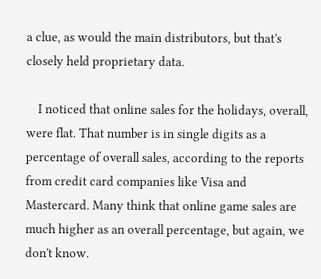a clue, as would the main distributors, but that's closely held proprietary data.

    I noticed that online sales for the holidays, overall, were flat. That number is in single digits as a percentage of overall sales, according to the reports from credit card companies like Visa and Mastercard. Many think that online game sales are much higher as an overall percentage, but again, we don't know.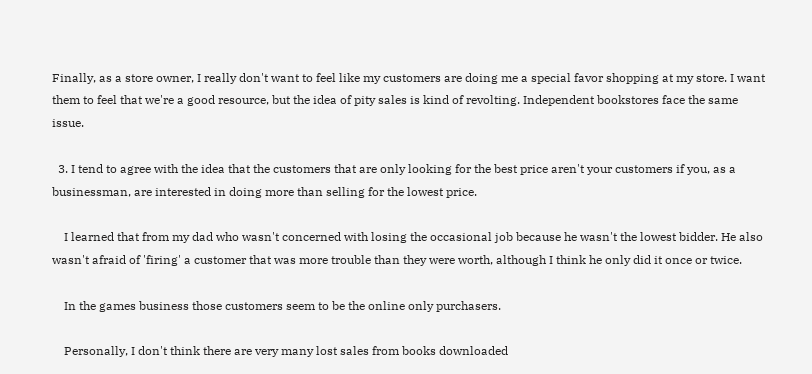Finally, as a store owner, I really don't want to feel like my customers are doing me a special favor shopping at my store. I want them to feel that we're a good resource, but the idea of pity sales is kind of revolting. Independent bookstores face the same issue.

  3. I tend to agree with the idea that the customers that are only looking for the best price aren't your customers if you, as a businessman, are interested in doing more than selling for the lowest price.

    I learned that from my dad who wasn't concerned with losing the occasional job because he wasn't the lowest bidder. He also wasn't afraid of 'firing' a customer that was more trouble than they were worth, although I think he only did it once or twice.

    In the games business those customers seem to be the online only purchasers.

    Personally, I don't think there are very many lost sales from books downloaded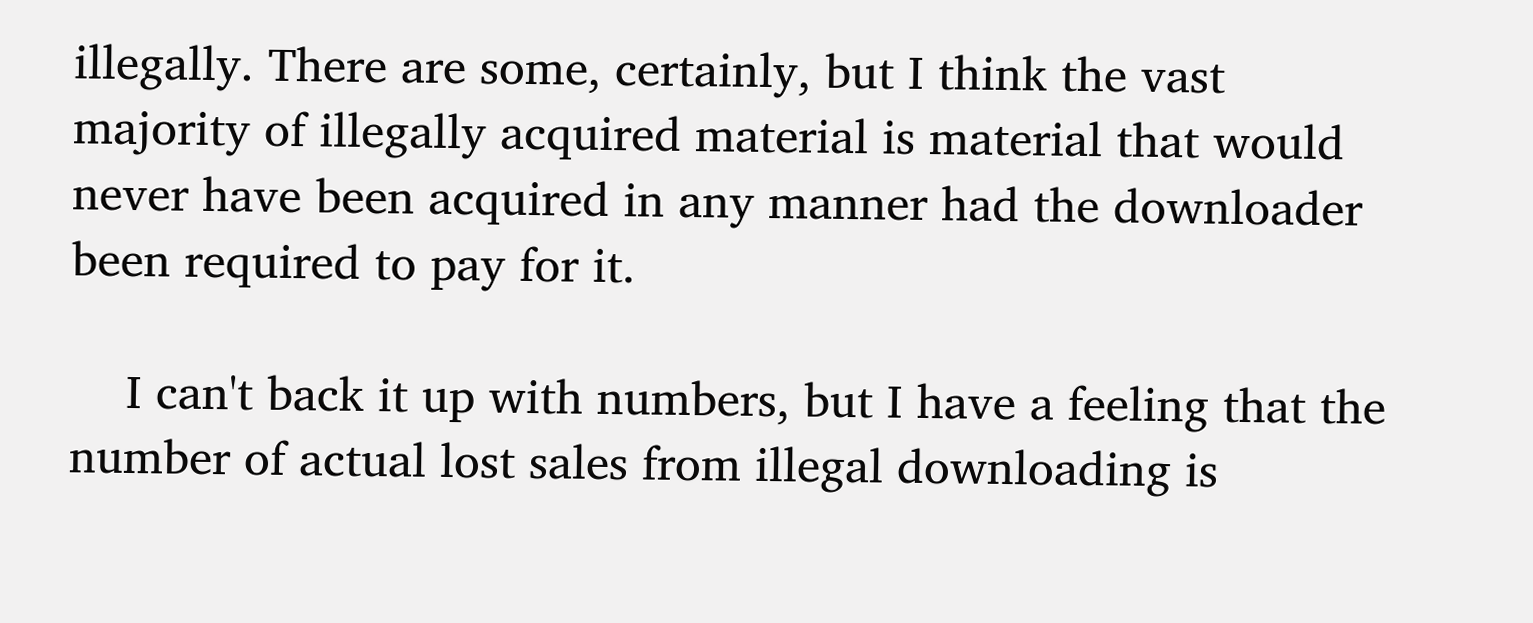illegally. There are some, certainly, but I think the vast majority of illegally acquired material is material that would never have been acquired in any manner had the downloader been required to pay for it.

    I can't back it up with numbers, but I have a feeling that the number of actual lost sales from illegal downloading is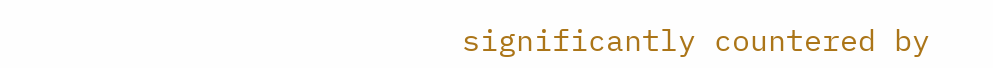significantly countered by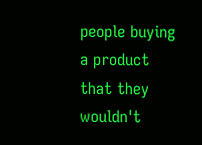people buying a product that they wouldn't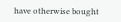have otherwise bought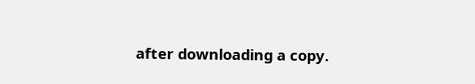after downloading a copy.